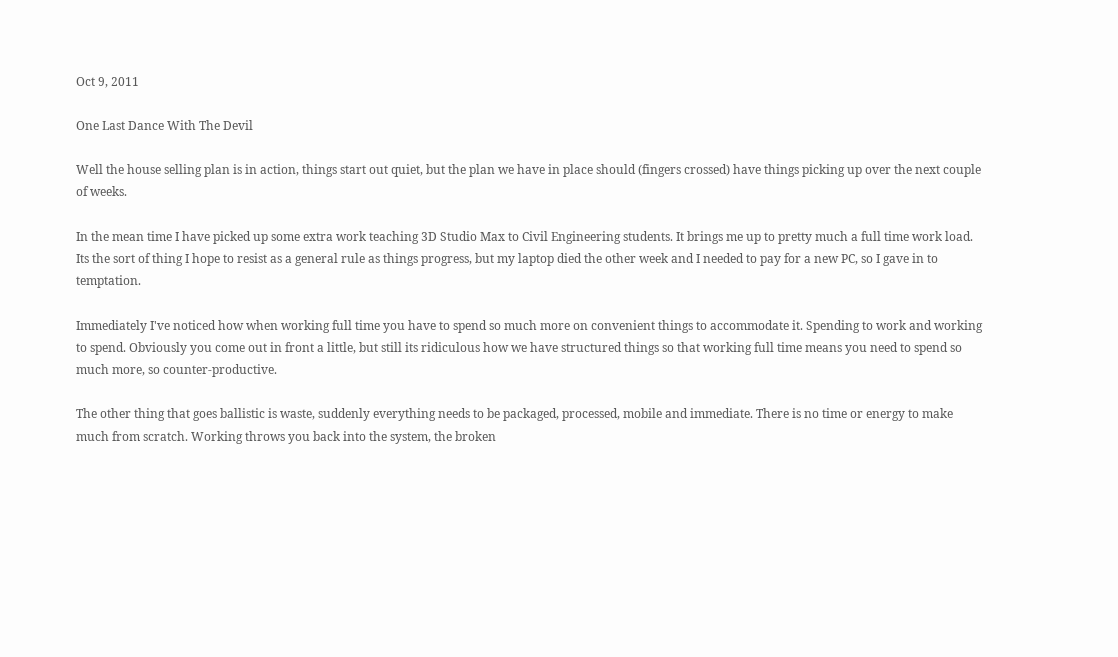Oct 9, 2011

One Last Dance With The Devil

Well the house selling plan is in action, things start out quiet, but the plan we have in place should (fingers crossed) have things picking up over the next couple of weeks.

In the mean time I have picked up some extra work teaching 3D Studio Max to Civil Engineering students. It brings me up to pretty much a full time work load. Its the sort of thing I hope to resist as a general rule as things progress, but my laptop died the other week and I needed to pay for a new PC, so I gave in to temptation.

Immediately I've noticed how when working full time you have to spend so much more on convenient things to accommodate it. Spending to work and working to spend. Obviously you come out in front a little, but still its ridiculous how we have structured things so that working full time means you need to spend so much more, so counter-productive.

The other thing that goes ballistic is waste, suddenly everything needs to be packaged, processed, mobile and immediate. There is no time or energy to make much from scratch. Working throws you back into the system, the broken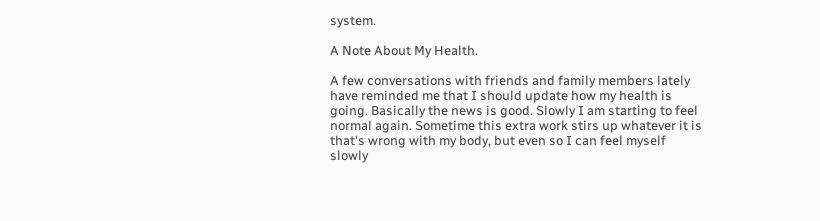system.

A Note About My Health.

A few conversations with friends and family members lately have reminded me that I should update how my health is going. Basically the news is good. Slowly I am starting to feel normal again. Sometime this extra work stirs up whatever it is that's wrong with my body, but even so I can feel myself slowly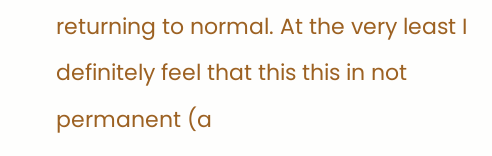returning to normal. At the very least I definitely feel that this this in not permanent (a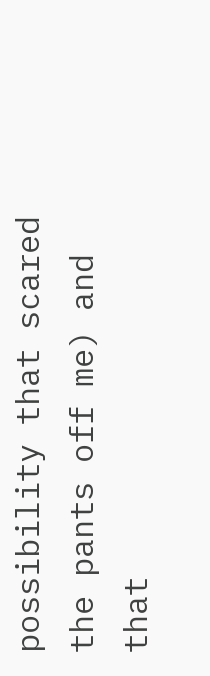possibility that scared the pants off me) and that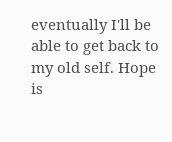eventually I'll be able to get back to my old self. Hope is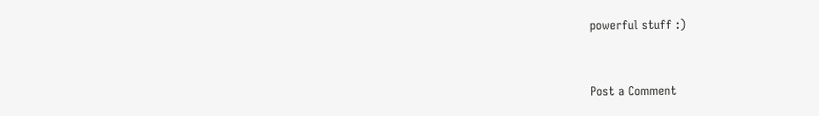powerful stuff :)


Post a Comment